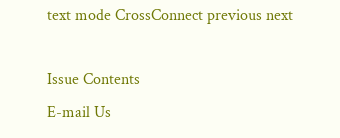text mode CrossConnect previous next

Issue Contents
E-mail Us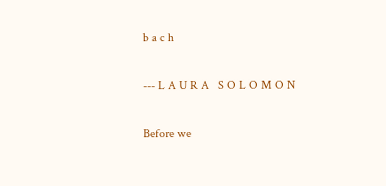b a c h

--- L A U R A   S O L O M O N

Before we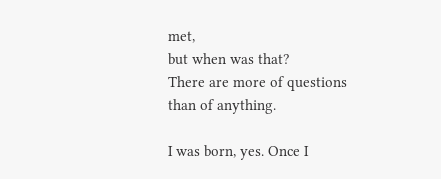met,
but when was that?
There are more of questions
than of anything.

I was born, yes. Once I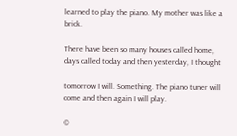learned to play the piano. My mother was like a brick.

There have been so many houses called home, days called today and then yesterday, I thought

tomorrow I will. Something. The piano tuner will come and then again I will play.

©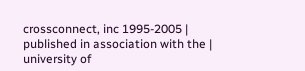crossconnect, inc 1995-2005 |
published in association with the |
university of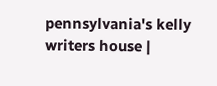pennsylvania's kelly writers house |